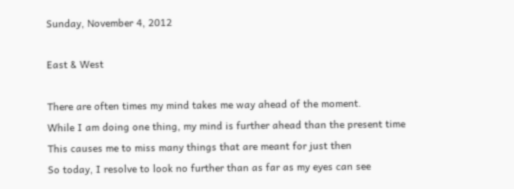Sunday, November 4, 2012

East & West

There are often times my mind takes me way ahead of the moment.
While I am doing one thing, my mind is further ahead than the present time
This causes me to miss many things that are meant for just then
So today, I resolve to look no further than as far as my eyes can see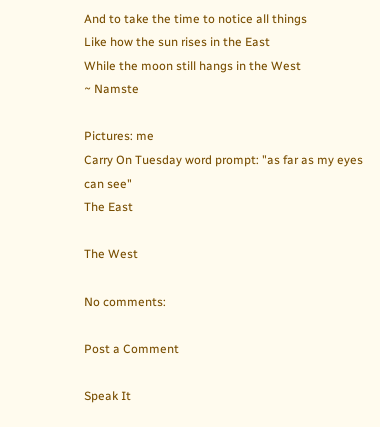And to take the time to notice all things
Like how the sun rises in the East
While the moon still hangs in the West
~ Namste

Pictures: me
Carry On Tuesday word prompt: "as far as my eyes can see"
The East

The West

No comments:

Post a Comment

Speak It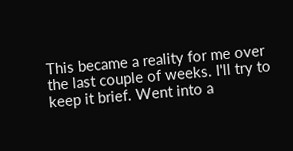This became a reality for me over the last couple of weeks. I'll try to keep it brief. Went into a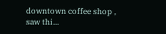downtown coffee shop , saw thi...